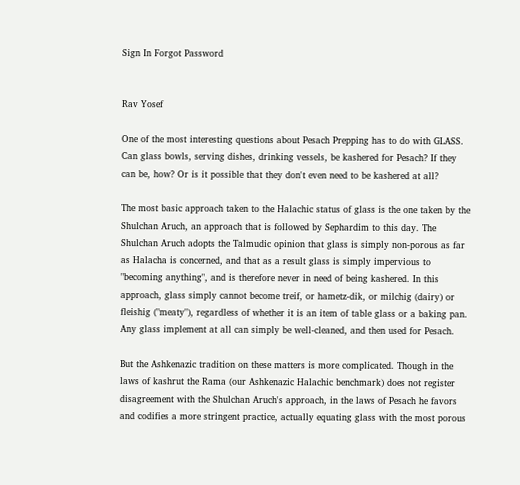Sign In Forgot Password


Rav Yosef

One of the most interesting questions about Pesach Prepping has to do with GLASS. Can glass bowls, serving dishes, drinking vessels, be kashered for Pesach? If they can be, how? Or is it possible that they don't even need to be kashered at all?

The most basic approach taken to the Halachic status of glass is the one taken by the Shulchan Aruch, an approach that is followed by Sephardim to this day. The Shulchan Aruch adopts the Talmudic opinion that glass is simply non-porous as far as Halacha is concerned, and that as a result glass is simply impervious to "becoming anything", and is therefore never in need of being kashered. In this approach, glass simply cannot become treif, or hametz-dik, or milchig (dairy) or fleishig ("meaty"), regardless of whether it is an item of table glass or a baking pan. Any glass implement at all can simply be well-cleaned, and then used for Pesach.

But the Ashkenazic tradition on these matters is more complicated. Though in the laws of kashrut the Rama (our Ashkenazic Halachic benchmark) does not register disagreement with the Shulchan Aruch's approach, in the laws of Pesach he favors and codifies a more stringent practice, actually equating glass with the most porous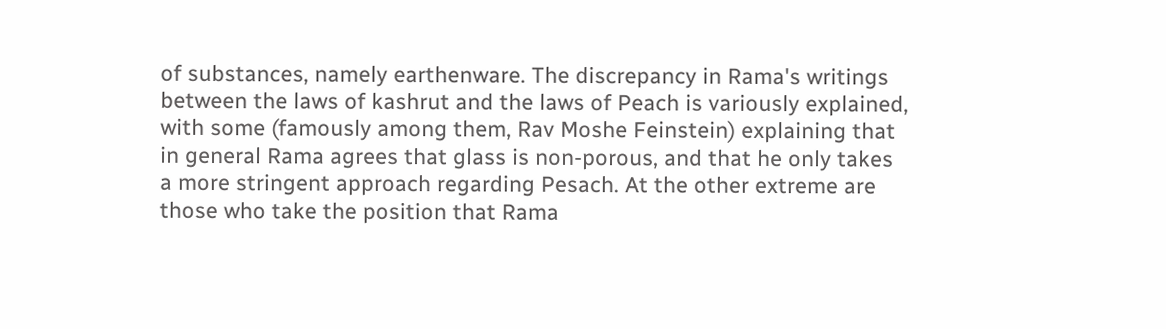of substances, namely earthenware. The discrepancy in Rama's writings between the laws of kashrut and the laws of Peach is variously explained, with some (famously among them, Rav Moshe Feinstein) explaining that in general Rama agrees that glass is non-porous, and that he only takes a more stringent approach regarding Pesach. At the other extreme are those who take the position that Rama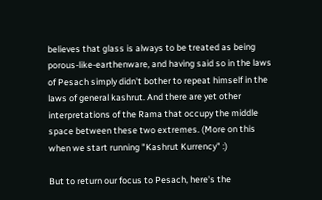believes that glass is always to be treated as being porous-like-earthenware, and having said so in the laws of Pesach simply didn't bother to repeat himself in the laws of general kashrut. And there are yet other interpretations of the Rama that occupy the middle space between these two extremes. (More on this when we start running "Kashrut Kurrency" :)

But to return our focus to Pesach, here's the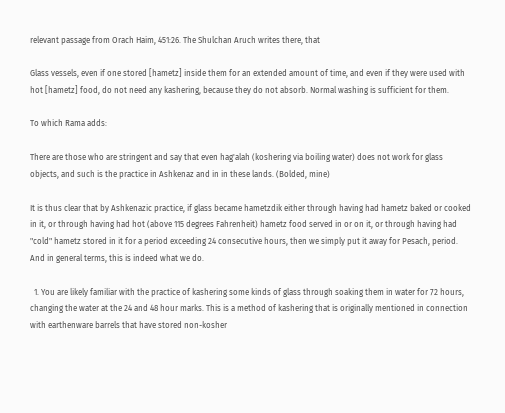relevant passage from Orach Haim, 451:26. The Shulchan Aruch writes there, that

Glass vessels, even if one stored [hametz] inside them for an extended amount of time, and even if they were used with hot [hametz] food, do not need any kashering, because they do not absorb. Normal washing is sufficient for them.

To which Rama adds:

There are those who are stringent and say that even hag'alah (koshering via boiling water) does not work for glass objects, and such is the practice in Ashkenaz and in in these lands. (Bolded, mine)

It is thus clear that by Ashkenazic practice, if glass became hametzdik either through having had hametz baked or cooked in it, or through having had hot (above 115 degrees Fahrenheit) hametz food served in or on it, or through having had "cold" hametz stored in it for a period exceeding 24 consecutive hours, then we simply put it away for Pesach, period. And in general terms, this is indeed what we do.

  1. You are likely familiar with the practice of kashering some kinds of glass through soaking them in water for 72 hours, changing the water at the 24 and 48 hour marks. This is a method of kashering that is originally mentioned in connection with earthenware barrels that have stored non-kosher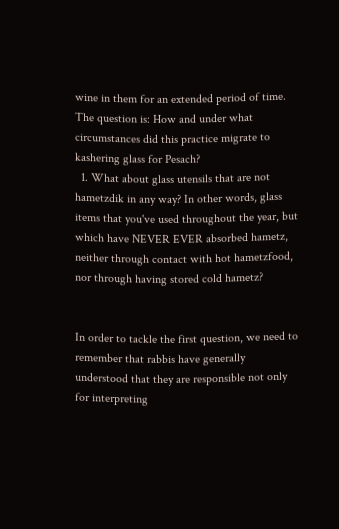wine in them for an extended period of time. The question is: How and under what circumstances did this practice migrate to kashering glass for Pesach?
  1. What about glass utensils that are not hametzdik in any way? In other words, glass items that you've used throughout the year, but which have NEVER EVER absorbed hametz, neither through contact with hot hametzfood, nor through having stored cold hametz?


In order to tackle the first question, we need to remember that rabbis have generally understood that they are responsible not only for interpreting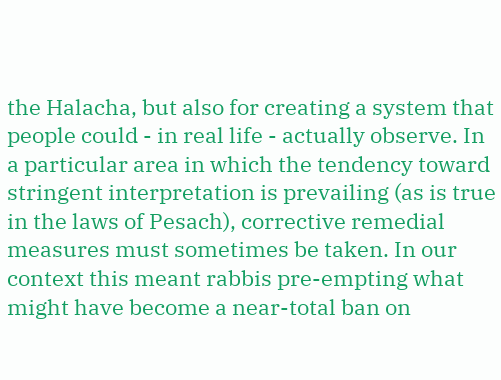the Halacha, but also for creating a system that people could - in real life - actually observe. In a particular area in which the tendency toward stringent interpretation is prevailing (as is true in the laws of Pesach), corrective remedial measures must sometimes be taken. In our context this meant rabbis pre-empting what might have become a near-total ban on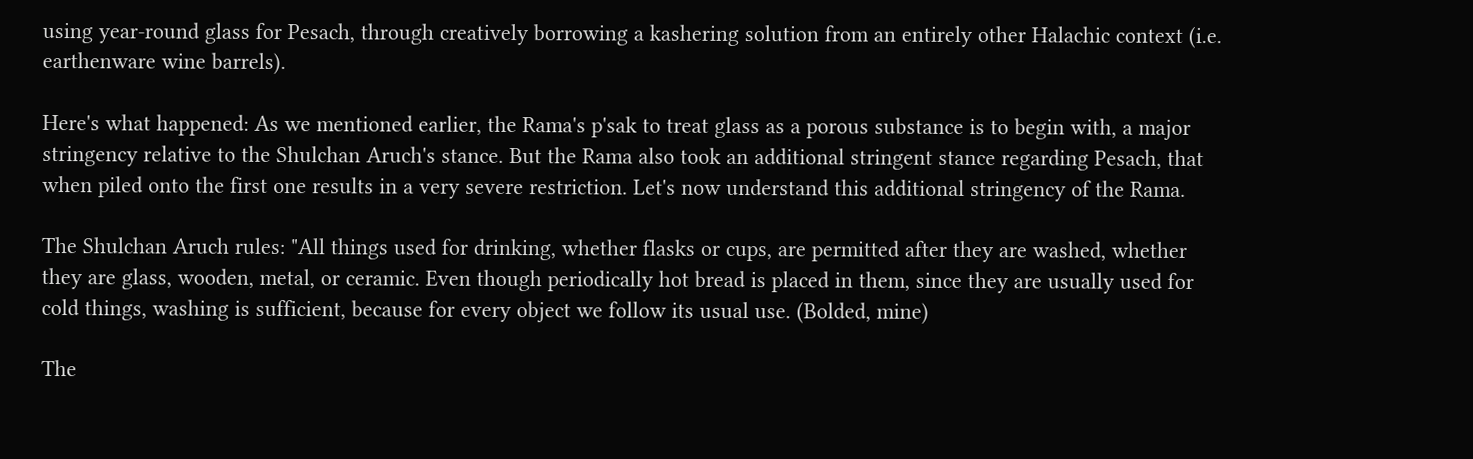using year-round glass for Pesach, through creatively borrowing a kashering solution from an entirely other Halachic context (i.e. earthenware wine barrels).

Here's what happened: As we mentioned earlier, the Rama's p'sak to treat glass as a porous substance is to begin with, a major stringency relative to the Shulchan Aruch's stance. But the Rama also took an additional stringent stance regarding Pesach, that when piled onto the first one results in a very severe restriction. Let's now understand this additional stringency of the Rama.

The Shulchan Aruch rules: "All things used for drinking, whether flasks or cups, are permitted after they are washed, whether they are glass, wooden, metal, or ceramic. Even though periodically hot bread is placed in them, since they are usually used for cold things, washing is sufficient, because for every object we follow its usual use. (Bolded, mine)

The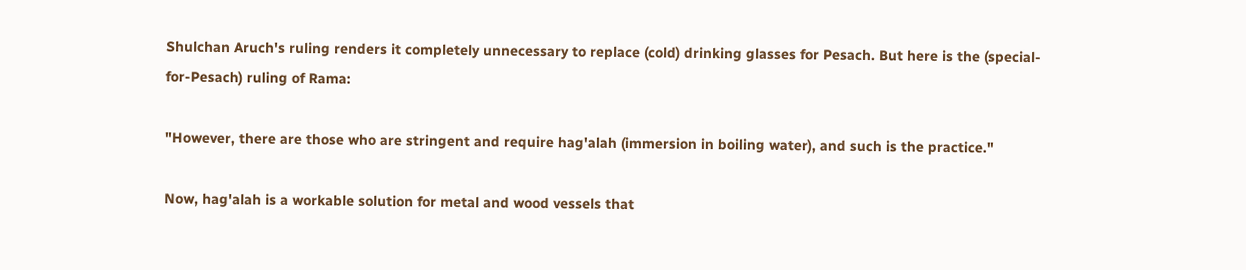Shulchan Aruch's ruling renders it completely unnecessary to replace (cold) drinking glasses for Pesach. But here is the (special-for-Pesach) ruling of Rama:

"However, there are those who are stringent and require hag'alah (immersion in boiling water), and such is the practice."

Now, hag'alah is a workable solution for metal and wood vessels that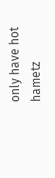only have hot hametz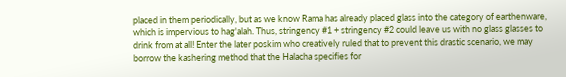placed in them periodically, but as we know Rama has already placed glass into the category of earthenware, which is impervious to hag'alah. Thus, stringency #1 + stringency #2 could leave us with no glass glasses to drink from at all! Enter the later poskim who creatively ruled that to prevent this drastic scenario, we may borrow the kashering method that the Halacha specifies for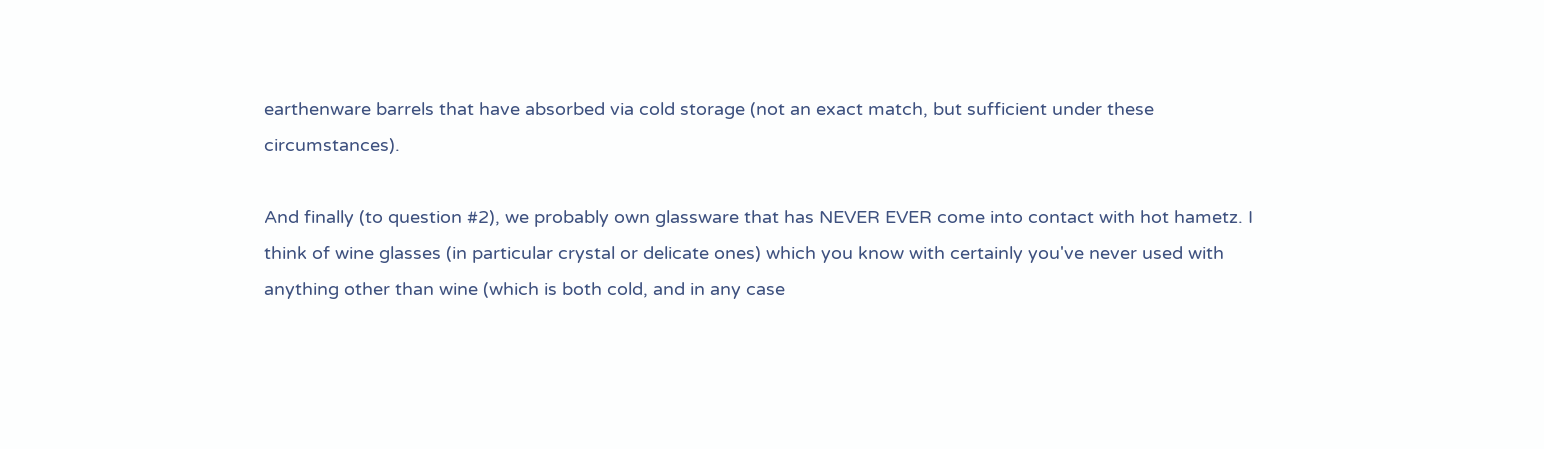earthenware barrels that have absorbed via cold storage (not an exact match, but sufficient under these circumstances).

And finally (to question #2), we probably own glassware that has NEVER EVER come into contact with hot hametz. I think of wine glasses (in particular crystal or delicate ones) which you know with certainly you've never used with anything other than wine (which is both cold, and in any case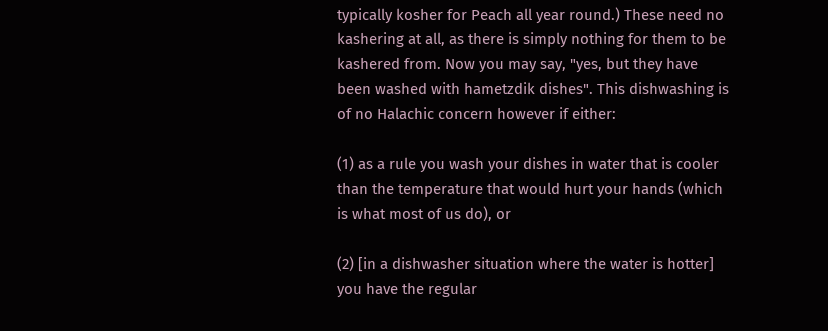typically kosher for Peach all year round.) These need no kashering at all, as there is simply nothing for them to be kashered from. Now you may say, "yes, but they have been washed with hametzdik dishes". This dishwashing is of no Halachic concern however if either:

(1) as a rule you wash your dishes in water that is cooler than the temperature that would hurt your hands (which is what most of us do), or

(2) [in a dishwasher situation where the water is hotter] you have the regular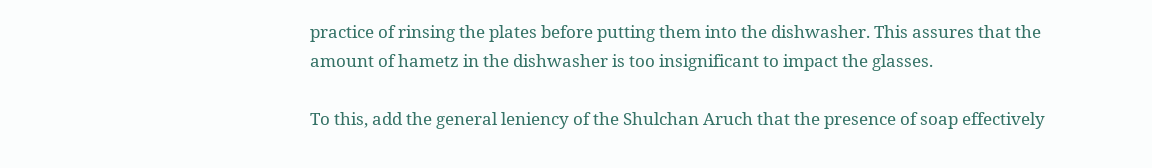practice of rinsing the plates before putting them into the dishwasher. This assures that the amount of hametz in the dishwasher is too insignificant to impact the glasses.

To this, add the general leniency of the Shulchan Aruch that the presence of soap effectively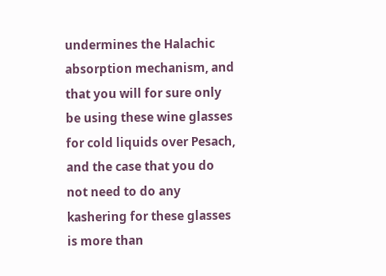undermines the Halachic absorption mechanism, and that you will for sure only be using these wine glasses for cold liquids over Pesach, and the case that you do not need to do any kashering for these glasses is more than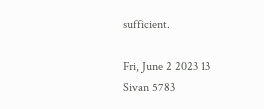sufficient.

Fri, June 2 2023 13 Sivan 5783